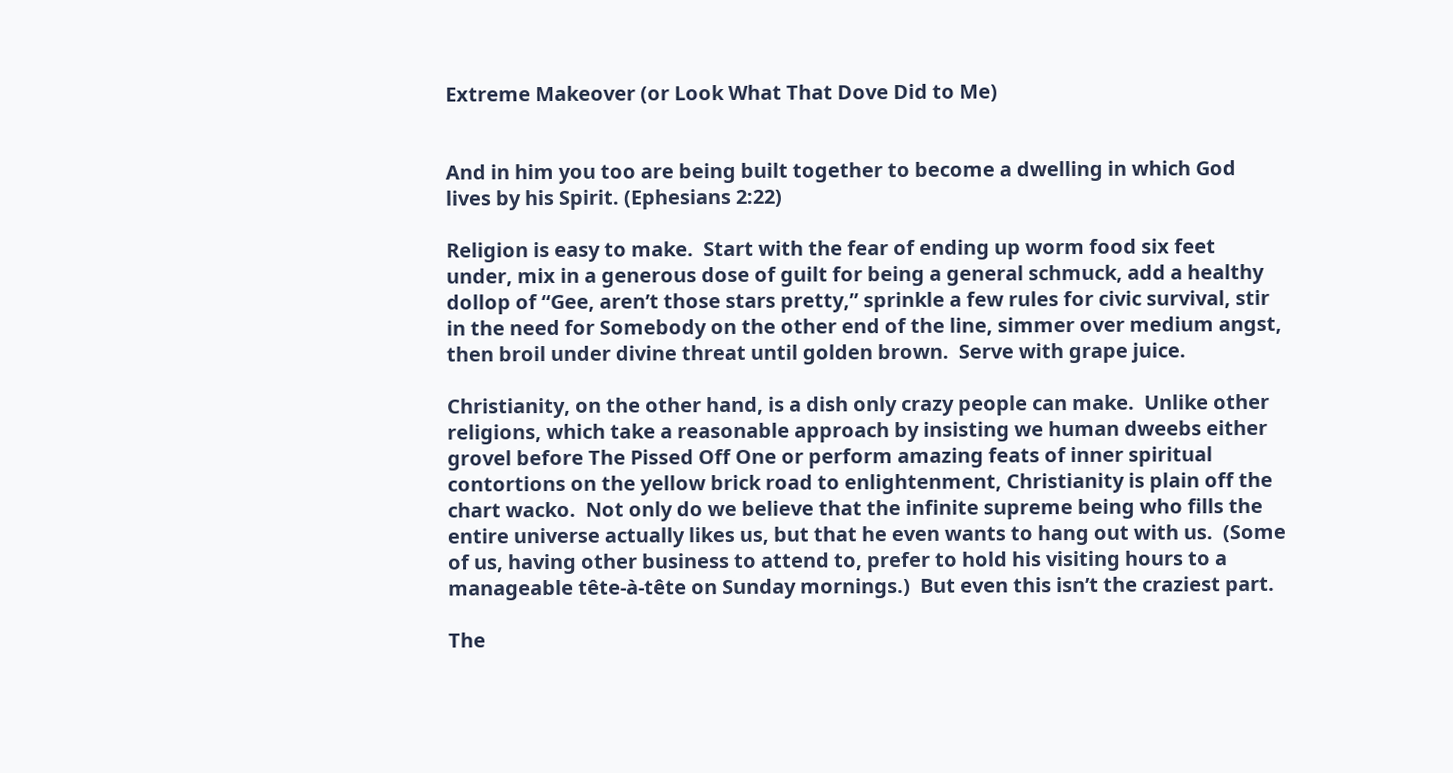Extreme Makeover (or Look What That Dove Did to Me)


And in him you too are being built together to become a dwelling in which God lives by his Spirit. (Ephesians 2:22)

Religion is easy to make.  Start with the fear of ending up worm food six feet under, mix in a generous dose of guilt for being a general schmuck, add a healthy dollop of “Gee, aren’t those stars pretty,” sprinkle a few rules for civic survival, stir in the need for Somebody on the other end of the line, simmer over medium angst, then broil under divine threat until golden brown.  Serve with grape juice.

Christianity, on the other hand, is a dish only crazy people can make.  Unlike other religions, which take a reasonable approach by insisting we human dweebs either grovel before The Pissed Off One or perform amazing feats of inner spiritual contortions on the yellow brick road to enlightenment, Christianity is plain off the chart wacko.  Not only do we believe that the infinite supreme being who fills the entire universe actually likes us, but that he even wants to hang out with us.  (Some of us, having other business to attend to, prefer to hold his visiting hours to a manageable tête-à-tête on Sunday mornings.)  But even this isn’t the craziest part.

The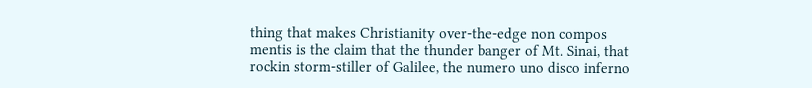thing that makes Christianity over-the-edge non compos mentis is the claim that the thunder banger of Mt. Sinai, that rockin storm-stiller of Galilee, the numero uno disco inferno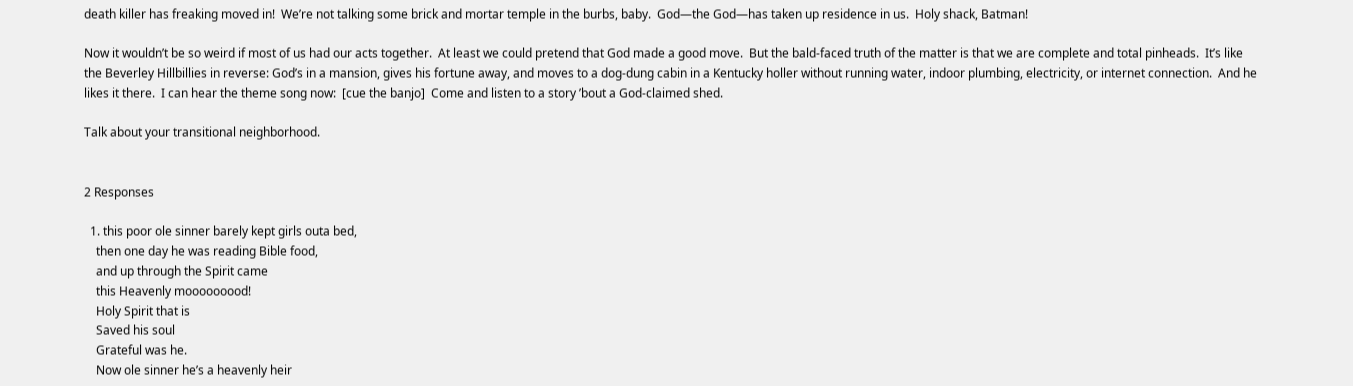death killer has freaking moved in!  We’re not talking some brick and mortar temple in the burbs, baby.  God—the God—has taken up residence in us.  Holy shack, Batman!

Now it wouldn’t be so weird if most of us had our acts together.  At least we could pretend that God made a good move.  But the bald-faced truth of the matter is that we are complete and total pinheads.  It’s like the Beverley Hillbillies in reverse: God’s in a mansion, gives his fortune away, and moves to a dog-dung cabin in a Kentucky holler without running water, indoor plumbing, electricity, or internet connection.  And he likes it there.  I can hear the theme song now:  [cue the banjo]  Come and listen to a story ’bout a God-claimed shed.

Talk about your transitional neighborhood.


2 Responses

  1. this poor ole sinner barely kept girls outa bed,
    then one day he was reading Bible food,
    and up through the Spirit came
    this Heavenly mooooooood!
    Holy Spirit that is
    Saved his soul
    Grateful was he.
    Now ole sinner he’s a heavenly heir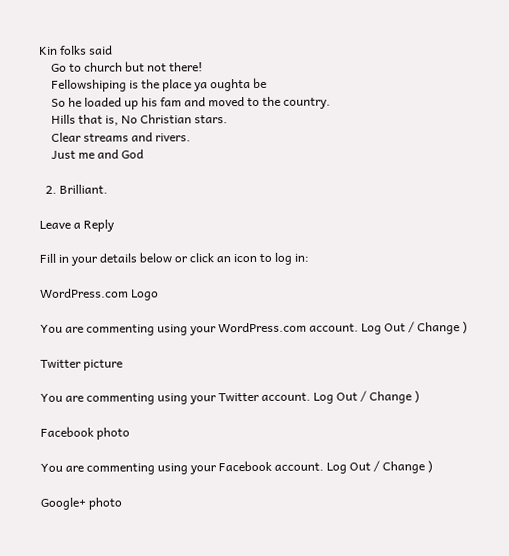Kin folks said
    Go to church but not there!
    Fellowshiping is the place ya oughta be
    So he loaded up his fam and moved to the country.
    Hills that is, No Christian stars.
    Clear streams and rivers.
    Just me and God

  2. Brilliant.

Leave a Reply

Fill in your details below or click an icon to log in:

WordPress.com Logo

You are commenting using your WordPress.com account. Log Out / Change )

Twitter picture

You are commenting using your Twitter account. Log Out / Change )

Facebook photo

You are commenting using your Facebook account. Log Out / Change )

Google+ photo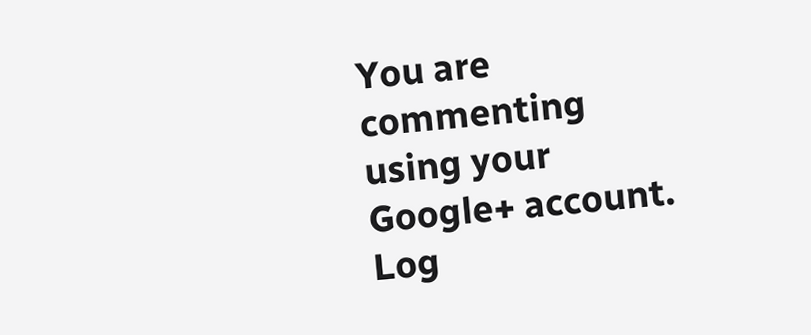You are commenting using your Google+ account. Log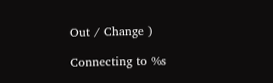Out / Change )

Connecting to %s